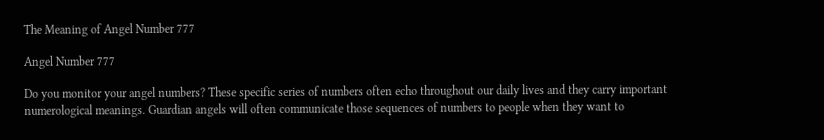The Meaning of Angel Number 777

Angel Number 777

Do you monitor your angel numbers? These specific series of numbers often echo throughout our daily lives and they carry important numerological meanings. Guardian angels will often communicate those sequences of numbers to people when they want to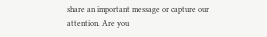share an important message or capture our attention. Are you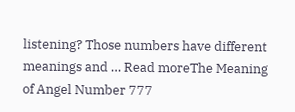listening? Those numbers have different meanings and … Read moreThe Meaning of Angel Number 777